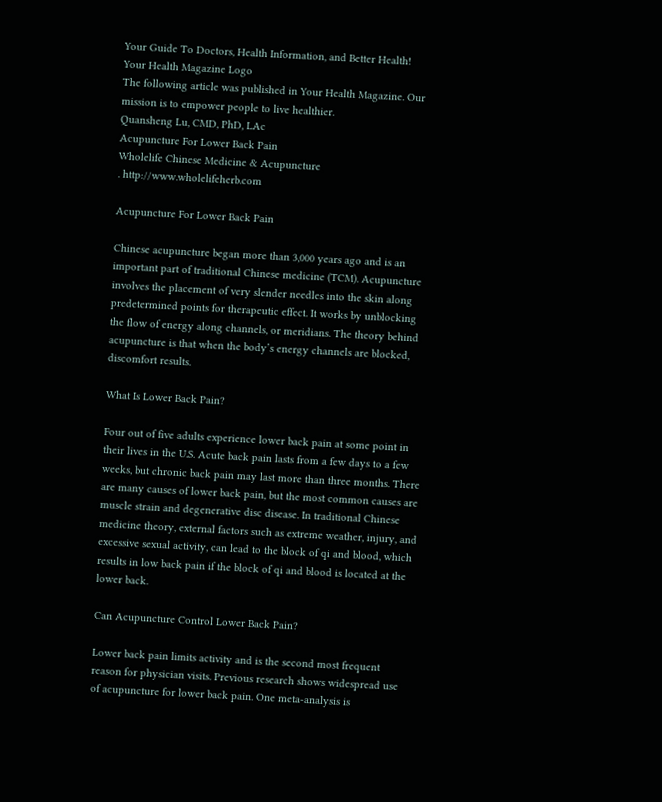Your Guide To Doctors, Health Information, and Better Health!
Your Health Magazine Logo
The following article was published in Your Health Magazine. Our mission is to empower people to live healthier.
Quansheng Lu, CMD, PhD, LAc
Acupuncture For Lower Back Pain
Wholelife Chinese Medicine & Acupuncture
. http://www.wholelifeherb.com

Acupuncture For Lower Back Pain

Chinese acupuncture began more than 3,000 years ago and is an important part of traditional Chinese medicine (TCM). Acupuncture involves the placement of very slender needles into the skin along predetermined points for therapeutic effect. It works by unblocking the flow of energy along channels, or meridians. The theory behind acupuncture is that when the body’s energy channels are blocked, discomfort results.

What Is Lower Back Pain?

Four out of five adults experience lower back pain at some point in their lives in the U.S. Acute back pain lasts from a few days to a few weeks, but chronic back pain may last more than three months. There are many causes of lower back pain, but the most common causes are muscle strain and degenerative disc disease. In traditional Chinese medicine theory, external factors such as extreme weather, injury, and excessive sexual activity, can lead to the block of qi and blood, which results in low back pain if the block of qi and blood is located at the lower back.

Can Acupuncture Control Lower Back Pain?

Lower back pain limits activity and is the second most frequent reason for physician visits. Previous research shows widespread use of acupuncture for lower back pain. One meta-analysis is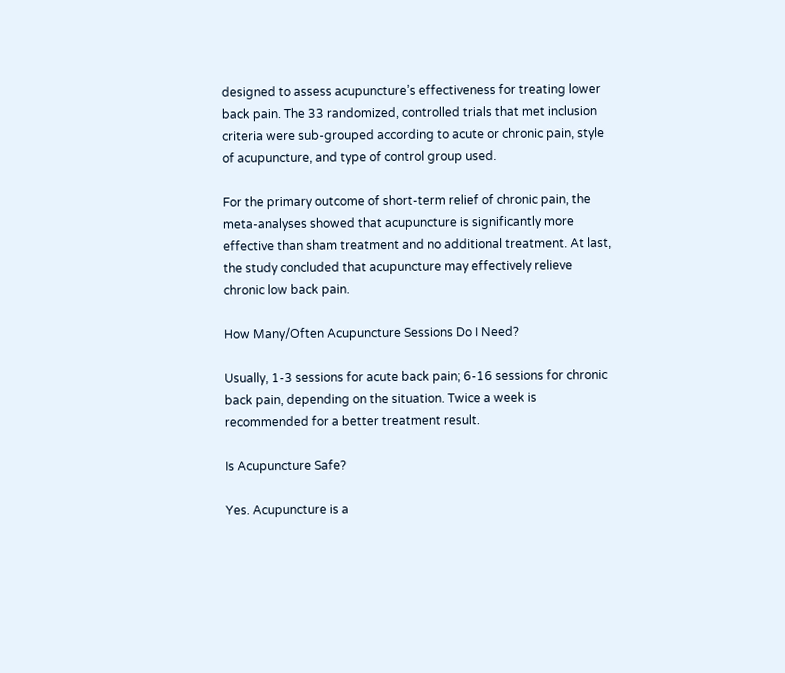designed to assess acupuncture’s effectiveness for treating lower back pain. The 33 randomized, controlled trials that met inclusion criteria were sub-grouped according to acute or chronic pain, style of acupuncture, and type of control group used.

For the primary outcome of short-term relief of chronic pain, the meta-analyses showed that acupuncture is significantly more effective than sham treatment and no additional treatment. At last, the study concluded that acupuncture may effectively relieve chronic low back pain.

How Many/Often Acupuncture Sessions Do I Need?

Usually, 1-3 sessions for acute back pain; 6-16 sessions for chronic back pain, depending on the situation. Twice a week is recommended for a better treatment result.

Is Acupuncture Safe?

Yes. Acupuncture is a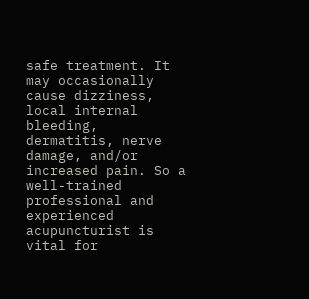safe treatment. It may occasionally cause dizziness, local internal bleeding, dermatitis, nerve damage, and/or increased pain. So a well-trained professional and experienced acupuncturist is vital for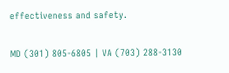effectiveness and safety.

MD (301) 805-6805 | VA (703) 288-3130